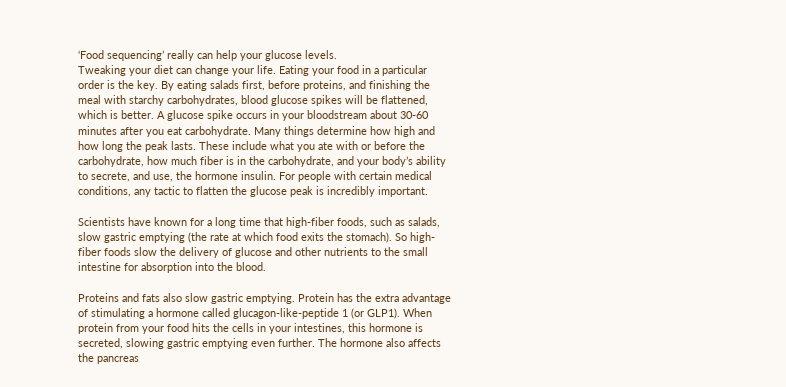‘Food sequencing’ really can help your glucose levels.
Tweaking your diet can change your life. Eating your food in a particular order is the key. By eating salads first, before proteins, and finishing the meal with starchy carbohydrates, blood glucose spikes will be flattened, which is better. A glucose spike occurs in your bloodstream about 30-60 minutes after you eat carbohydrate. Many things determine how high and how long the peak lasts. These include what you ate with or before the carbohydrate, how much fiber is in the carbohydrate, and your body’s ability to secrete, and use, the hormone insulin. For people with certain medical conditions, any tactic to flatten the glucose peak is incredibly important.

Scientists have known for a long time that high-fiber foods, such as salads, slow gastric emptying (the rate at which food exits the stomach). So high-fiber foods slow the delivery of glucose and other nutrients to the small intestine for absorption into the blood.

Proteins and fats also slow gastric emptying. Protein has the extra advantage of stimulating a hormone called glucagon-like-peptide 1 (or GLP1). When protein from your food hits the cells in your intestines, this hormone is secreted, slowing gastric emptying even further. The hormone also affects the pancreas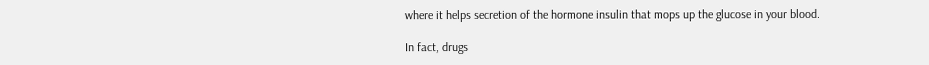where it helps secretion of the hormone insulin that mops up the glucose in your blood.

In fact, drugs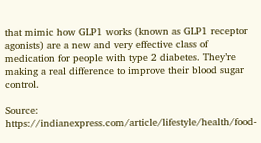that mimic how GLP1 works (known as GLP1 receptor agonists) are a new and very effective class of medication for people with type 2 diabetes. They’re making a real difference to improve their blood sugar control.

Source: https://indianexpress.com/article/lifestyle/health/food-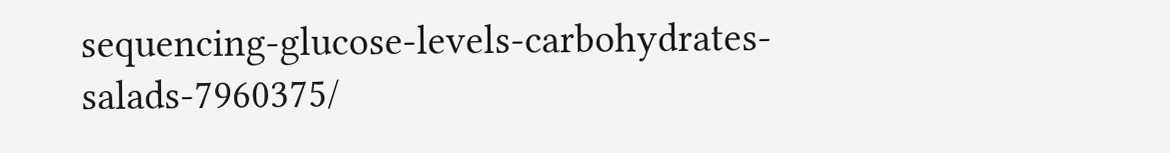sequencing-glucose-levels-carbohydrates-salads-7960375/